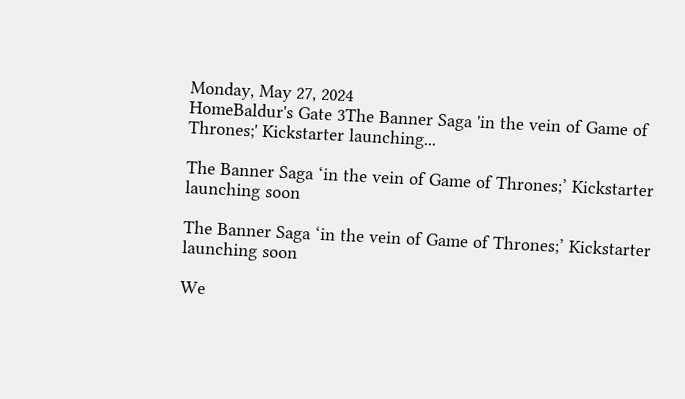Monday, May 27, 2024
HomeBaldur's Gate 3The Banner Saga 'in the vein of Game of Thrones;' Kickstarter launching...

The Banner Saga ‘in the vein of Game of Thrones;’ Kickstarter launching soon

The Banner Saga ‘in the vein of Game of Thrones;’ Kickstarter launching soon

We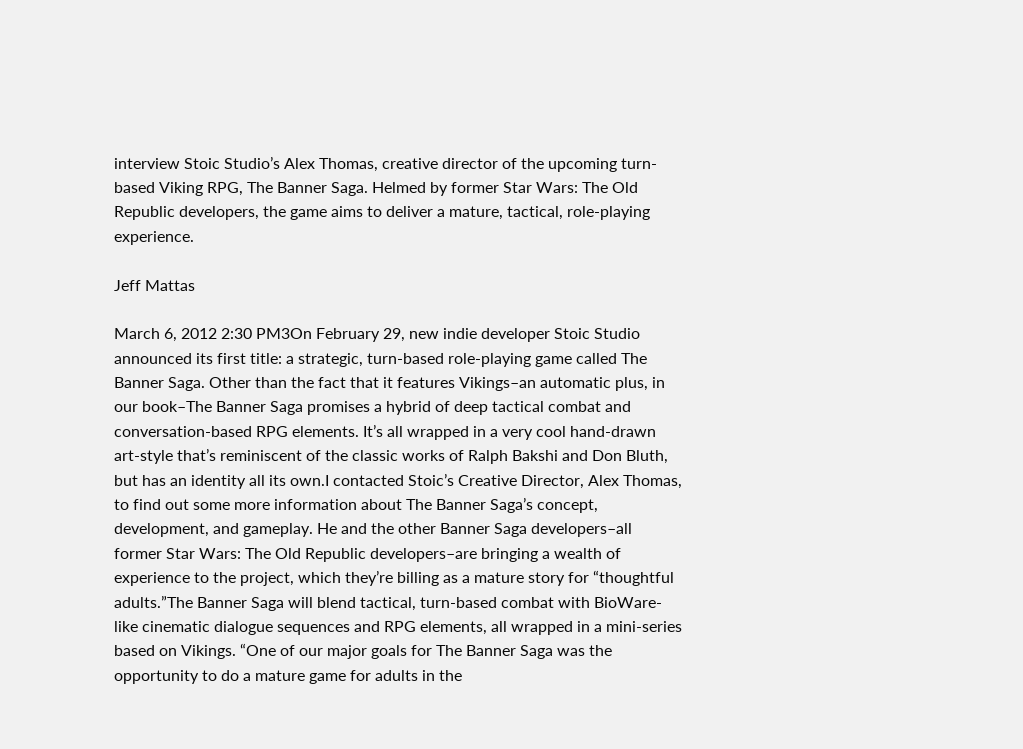interview Stoic Studio’s Alex Thomas, creative director of the upcoming turn-based Viking RPG, The Banner Saga. Helmed by former Star Wars: The Old Republic developers, the game aims to deliver a mature, tactical, role-playing experience.

Jeff Mattas

March 6, 2012 2:30 PM3On February 29, new indie developer Stoic Studio announced its first title: a strategic, turn-based role-playing game called The Banner Saga. Other than the fact that it features Vikings–an automatic plus, in our book–The Banner Saga promises a hybrid of deep tactical combat and conversation-based RPG elements. It’s all wrapped in a very cool hand-drawn art-style that’s reminiscent of the classic works of Ralph Bakshi and Don Bluth, but has an identity all its own.I contacted Stoic’s Creative Director, Alex Thomas, to find out some more information about The Banner Saga’s concept, development, and gameplay. He and the other Banner Saga developers–all former Star Wars: The Old Republic developers–are bringing a wealth of experience to the project, which they’re billing as a mature story for “thoughtful adults.”The Banner Saga will blend tactical, turn-based combat with BioWare-like cinematic dialogue sequences and RPG elements, all wrapped in a mini-series based on Vikings. “One of our major goals for The Banner Saga was the opportunity to do a mature game for adults in the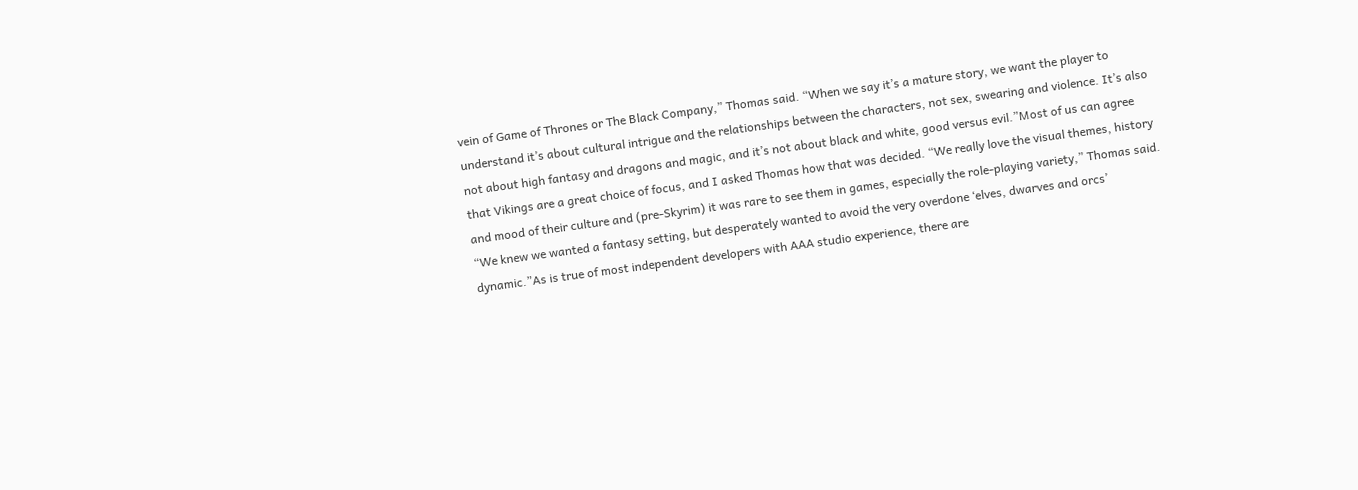vein of Game of Thrones or The Black Company,” Thomas said. “When we say it’s a mature story, we want the player to understand it’s about cultural intrigue and the relationships between the characters, not sex, swearing and violence. It’s also not about high fantasy and dragons and magic, and it’s not about black and white, good versus evil.”Most of us can agree that Vikings are a great choice of focus, and I asked Thomas how that was decided. “We really love the visual themes, history and mood of their culture and (pre-Skyrim) it was rare to see them in games, especially the role-playing variety,” Thomas said. “We knew we wanted a fantasy setting, but desperately wanted to avoid the very overdone ‘elves, dwarves and orcs’ dynamic.”As is true of most independent developers with AAA studio experience, there are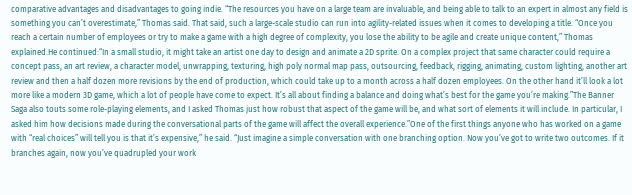comparative advantages and disadvantages to going indie. “The resources you have on a large team are invaluable, and being able to talk to an expert in almost any field is something you can’t overestimate,” Thomas said. That said, such a large-scale studio can run into agility-related issues when it comes to developing a title. “Once you reach a certain number of employees or try to make a game with a high degree of complexity, you lose the ability to be agile and create unique content,” Thomas explained.He continued:“In a small studio, it might take an artist one day to design and animate a 2D sprite. On a complex project that same character could require a concept pass, an art review, a character model, unwrapping, texturing, high poly normal map pass, outsourcing, feedback, rigging, animating, custom lighting, another art review and then a half dozen more revisions by the end of production, which could take up to a month across a half dozen employees. On the other hand it’ll look a lot more like a modern 3D game, which a lot of people have come to expect. It’s all about finding a balance and doing what’s best for the game you’re making.”The Banner Saga also touts some role-playing elements, and I asked Thomas just how robust that aspect of the game will be, and what sort of elements it will include. In particular, I asked him how decisions made during the conversational parts of the game will affect the overall experience.”One of the first things anyone who has worked on a game with “real choices” will tell you is that it’s expensive,” he said. “Just imagine a simple conversation with one branching option. Now you’ve got to write two outcomes. If it branches again, now you’ve quadrupled your work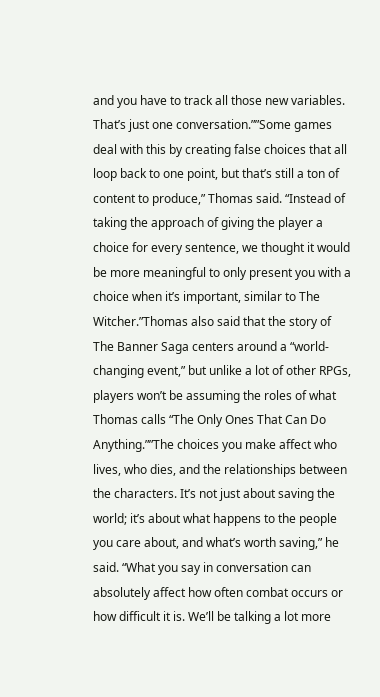and you have to track all those new variables. That’s just one conversation.””Some games deal with this by creating false choices that all loop back to one point, but that’s still a ton of content to produce,” Thomas said. “Instead of taking the approach of giving the player a choice for every sentence, we thought it would be more meaningful to only present you with a choice when it’s important, similar to The Witcher.”Thomas also said that the story of The Banner Saga centers around a “world-changing event,” but unlike a lot of other RPGs, players won’t be assuming the roles of what Thomas calls “The Only Ones That Can Do Anything.””The choices you make affect who lives, who dies, and the relationships between the characters. It’s not just about saving the world; it’s about what happens to the people you care about, and what’s worth saving,” he said. “What you say in conversation can absolutely affect how often combat occurs or how difficult it is. We’ll be talking a lot more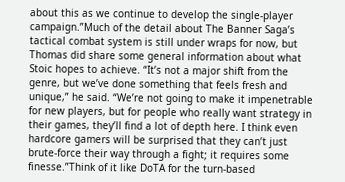about this as we continue to develop the single-player campaign.”Much of the detail about The Banner Saga’s tactical combat system is still under wraps for now, but Thomas did share some general information about what Stoic hopes to achieve. “It’s not a major shift from the genre, but we’ve done something that feels fresh and unique,” he said. “We’re not going to make it impenetrable for new players, but for people who really want strategy in their games, they’ll find a lot of depth here. I think even hardcore gamers will be surprised that they can’t just brute-force their way through a fight; it requires some finesse.”Think of it like DoTA for the turn-based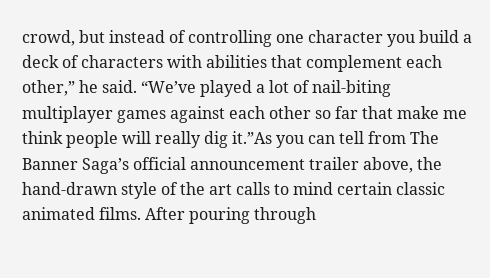crowd, but instead of controlling one character you build a deck of characters with abilities that complement each other,” he said. “We’ve played a lot of nail-biting multiplayer games against each other so far that make me think people will really dig it.”As you can tell from The Banner Saga’s official announcement trailer above, the hand-drawn style of the art calls to mind certain classic animated films. After pouring through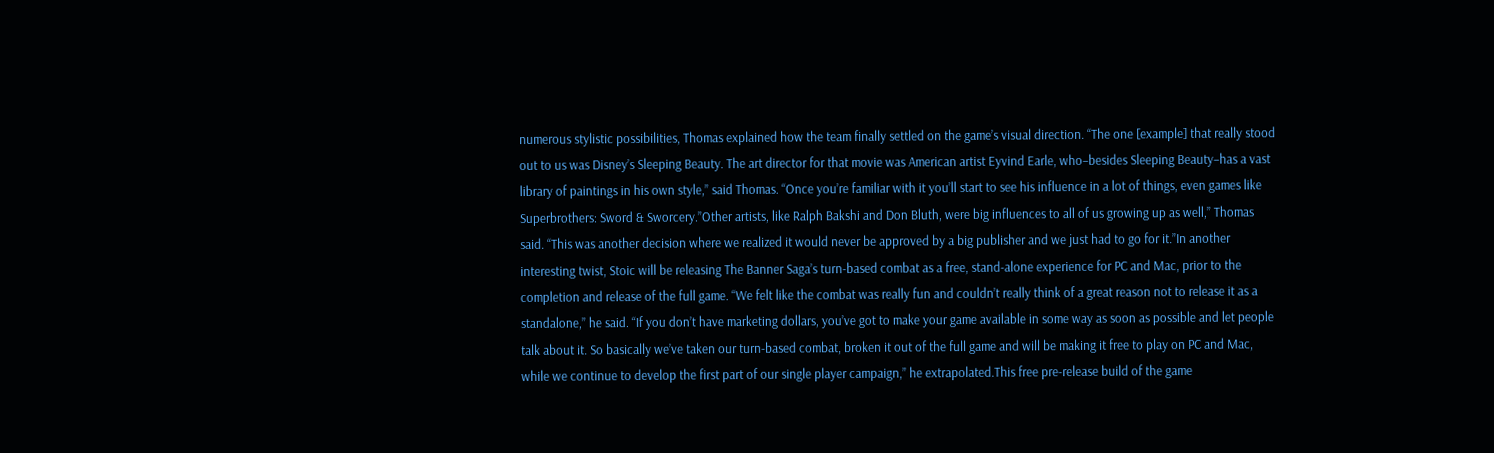numerous stylistic possibilities, Thomas explained how the team finally settled on the game’s visual direction. “The one [example] that really stood out to us was Disney’s Sleeping Beauty. The art director for that movie was American artist Eyvind Earle, who–besides Sleeping Beauty–has a vast library of paintings in his own style,” said Thomas. “Once you’re familiar with it you’ll start to see his influence in a lot of things, even games like Superbrothers: Sword & Sworcery.”Other artists, like Ralph Bakshi and Don Bluth, were big influences to all of us growing up as well,” Thomas said. “This was another decision where we realized it would never be approved by a big publisher and we just had to go for it.”In another interesting twist, Stoic will be releasing The Banner Saga’s turn-based combat as a free, stand-alone experience for PC and Mac, prior to the completion and release of the full game. “We felt like the combat was really fun and couldn’t really think of a great reason not to release it as a standalone,” he said. “If you don’t have marketing dollars, you’ve got to make your game available in some way as soon as possible and let people talk about it. So basically we’ve taken our turn-based combat, broken it out of the full game and will be making it free to play on PC and Mac, while we continue to develop the first part of our single player campaign,” he extrapolated.This free pre-release build of the game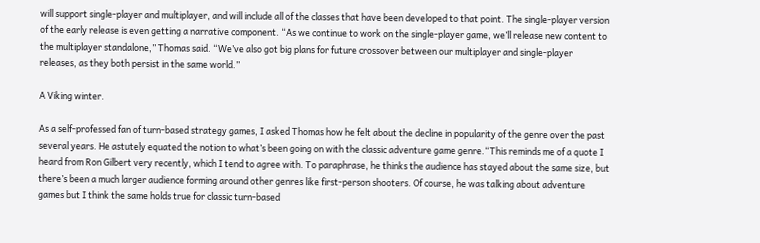will support single-player and multiplayer, and will include all of the classes that have been developed to that point. The single-player version of the early release is even getting a narrative component. “As we continue to work on the single-player game, we’ll release new content to the multiplayer standalone,” Thomas said. “We’ve also got big plans for future crossover between our multiplayer and single-player releases, as they both persist in the same world.”

A Viking winter.

As a self-professed fan of turn-based strategy games, I asked Thomas how he felt about the decline in popularity of the genre over the past several years. He astutely equated the notion to what’s been going on with the classic adventure game genre.“This reminds me of a quote I heard from Ron Gilbert very recently, which I tend to agree with. To paraphrase, he thinks the audience has stayed about the same size, but there’s been a much larger audience forming around other genres like first-person shooters. Of course, he was talking about adventure games but I think the same holds true for classic turn-based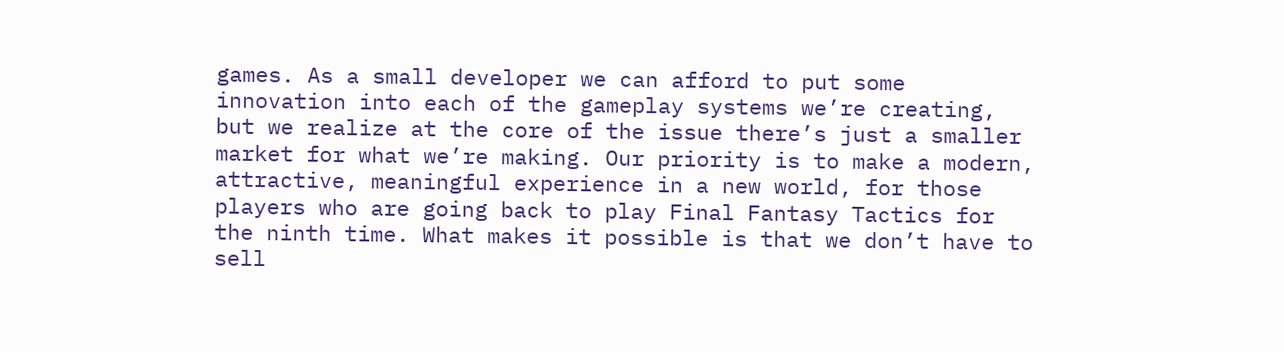games. As a small developer we can afford to put some innovation into each of the gameplay systems we’re creating, but we realize at the core of the issue there’s just a smaller market for what we’re making. Our priority is to make a modern, attractive, meaningful experience in a new world, for those players who are going back to play Final Fantasy Tactics for the ninth time. What makes it possible is that we don’t have to sell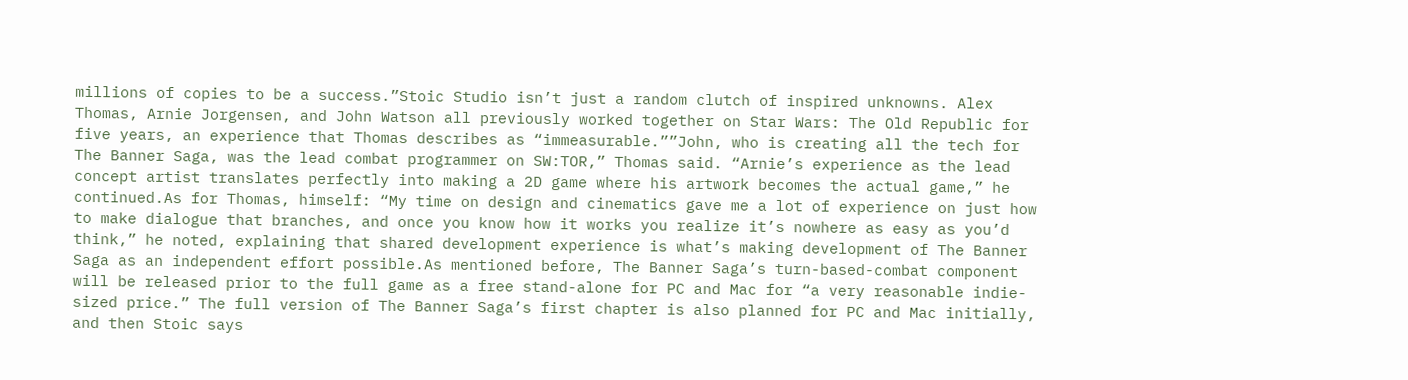millions of copies to be a success.”Stoic Studio isn’t just a random clutch of inspired unknowns. Alex Thomas, Arnie Jorgensen, and John Watson all previously worked together on Star Wars: The Old Republic for five years, an experience that Thomas describes as “immeasurable.””John, who is creating all the tech for The Banner Saga, was the lead combat programmer on SW:TOR,” Thomas said. “Arnie’s experience as the lead concept artist translates perfectly into making a 2D game where his artwork becomes the actual game,” he continued.As for Thomas, himself: “My time on design and cinematics gave me a lot of experience on just how to make dialogue that branches, and once you know how it works you realize it’s nowhere as easy as you’d think,” he noted, explaining that shared development experience is what’s making development of The Banner Saga as an independent effort possible.As mentioned before, The Banner Saga’s turn-based-combat component will be released prior to the full game as a free stand-alone for PC and Mac for “a very reasonable indie-sized price.” The full version of The Banner Saga’s first chapter is also planned for PC and Mac initially, and then Stoic says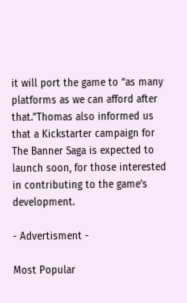it will port the game to “as many platforms as we can afford after that.”Thomas also informed us that a Kickstarter campaign for The Banner Saga is expected to launch soon, for those interested in contributing to the game’s development.

- Advertisment -

Most Popular